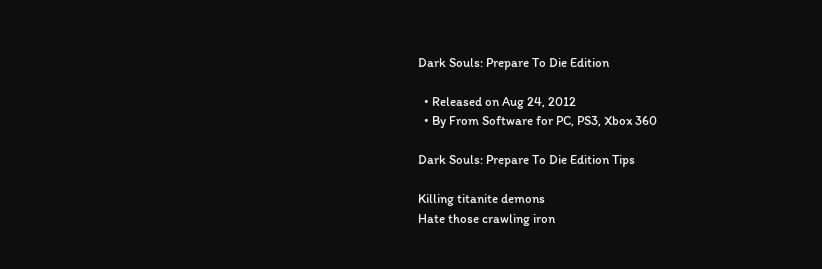Dark Souls: Prepare To Die Edition

  • Released on Aug 24, 2012
  • By From Software for PC, PS3, Xbox 360

Dark Souls: Prepare To Die Edition Tips

Killing titanite demons
Hate those crawling iron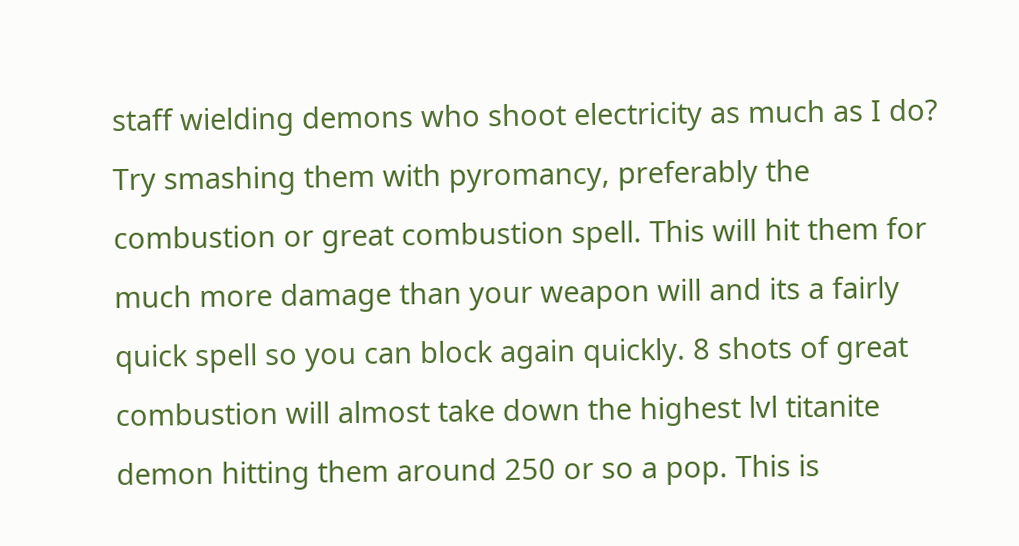staff wielding demons who shoot electricity as much as I do? Try smashing them with pyromancy, preferably the combustion or great combustion spell. This will hit them for much more damage than your weapon will and its a fairly quick spell so you can block again quickly. 8 shots of great combustion will almost take down the highest lvl titanite demon hitting them around 250 or so a pop. This is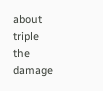about triple the damage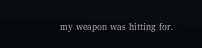my weapon was hitting for.